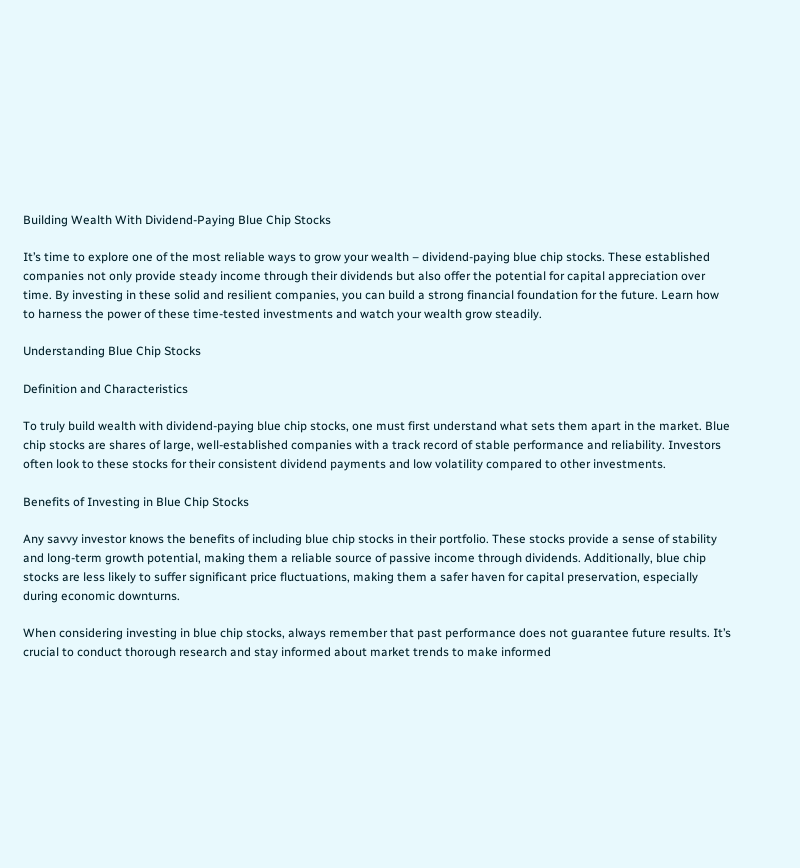Building Wealth With Dividend-Paying Blue Chip Stocks

It’s time to explore one of the most reliable ways to grow your wealth – dividend-paying blue chip stocks. These established companies not only provide steady income through their dividends but also offer the potential for capital appreciation over time. By investing in these solid and resilient companies, you can build a strong financial foundation for the future. Learn how to harness the power of these time-tested investments and watch your wealth grow steadily.

Understanding Blue Chip Stocks

Definition and Characteristics

To truly build wealth with dividend-paying blue chip stocks, one must first understand what sets them apart in the market. Blue chip stocks are shares of large, well-established companies with a track record of stable performance and reliability. Investors often look to these stocks for their consistent dividend payments and low volatility compared to other investments.

Benefits of Investing in Blue Chip Stocks

Any savvy investor knows the benefits of including blue chip stocks in their portfolio. These stocks provide a sense of stability and long-term growth potential, making them a reliable source of passive income through dividends. Additionally, blue chip stocks are less likely to suffer significant price fluctuations, making them a safer haven for capital preservation, especially during economic downturns.

When considering investing in blue chip stocks, always remember that past performance does not guarantee future results. It’s crucial to conduct thorough research and stay informed about market trends to make informed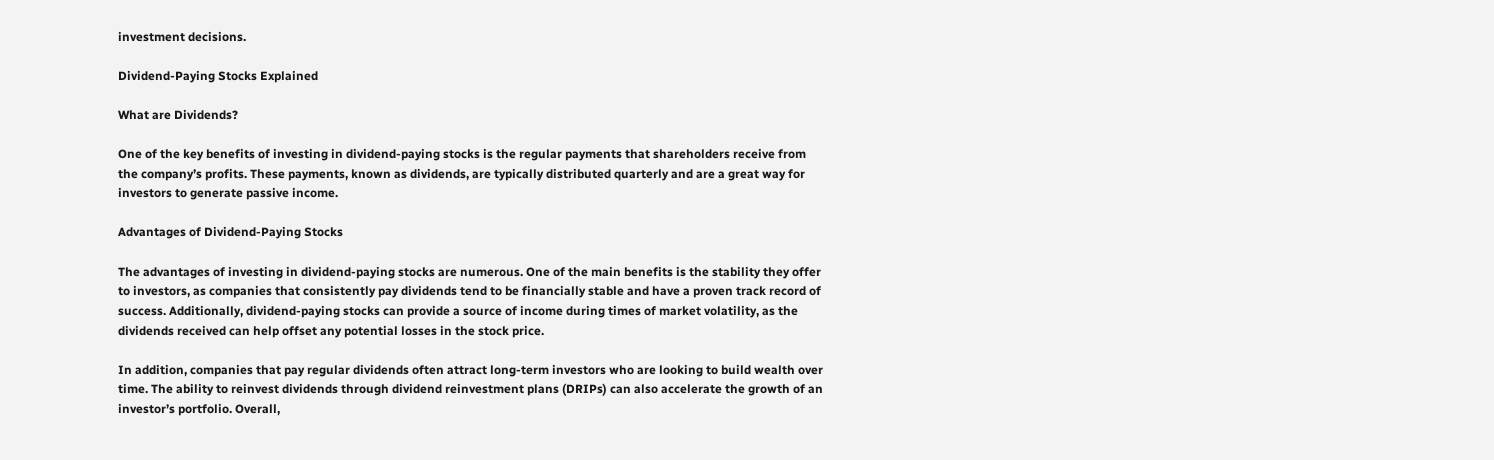investment decisions.

Dividend-Paying Stocks Explained

What are Dividends?

One of the key benefits of investing in dividend-paying stocks is the regular payments that shareholders receive from the company’s profits. These payments, known as dividends, are typically distributed quarterly and are a great way for investors to generate passive income.

Advantages of Dividend-Paying Stocks

The advantages of investing in dividend-paying stocks are numerous. One of the main benefits is the stability they offer to investors, as companies that consistently pay dividends tend to be financially stable and have a proven track record of success. Additionally, dividend-paying stocks can provide a source of income during times of market volatility, as the dividends received can help offset any potential losses in the stock price.

In addition, companies that pay regular dividends often attract long-term investors who are looking to build wealth over time. The ability to reinvest dividends through dividend reinvestment plans (DRIPs) can also accelerate the growth of an investor’s portfolio. Overall,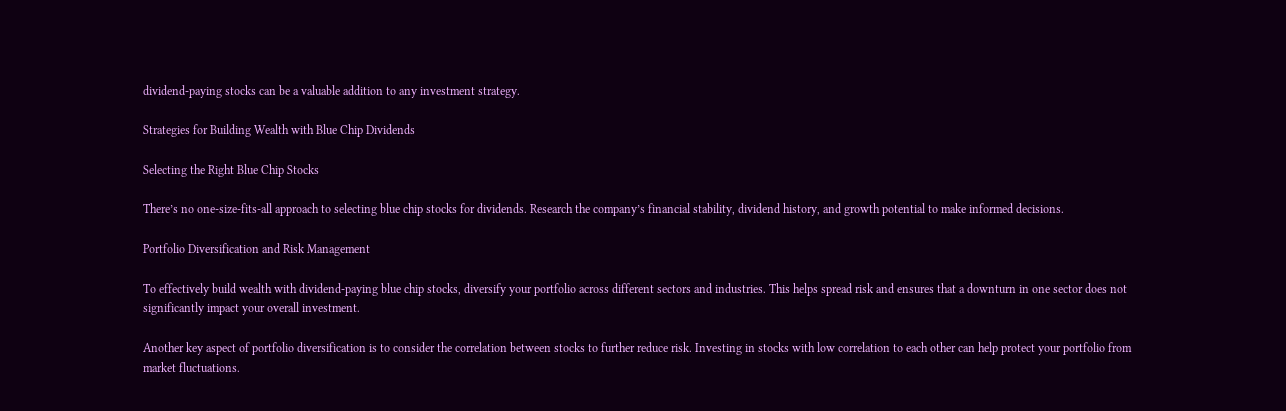dividend-paying stocks can be a valuable addition to any investment strategy.

Strategies for Building Wealth with Blue Chip Dividends

Selecting the Right Blue Chip Stocks

There’s no one-size-fits-all approach to selecting blue chip stocks for dividends. Research the company’s financial stability, dividend history, and growth potential to make informed decisions.

Portfolio Diversification and Risk Management

To effectively build wealth with dividend-paying blue chip stocks, diversify your portfolio across different sectors and industries. This helps spread risk and ensures that a downturn in one sector does not significantly impact your overall investment.

Another key aspect of portfolio diversification is to consider the correlation between stocks to further reduce risk. Investing in stocks with low correlation to each other can help protect your portfolio from market fluctuations.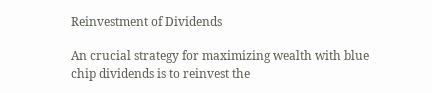Reinvestment of Dividends

An crucial strategy for maximizing wealth with blue chip dividends is to reinvest the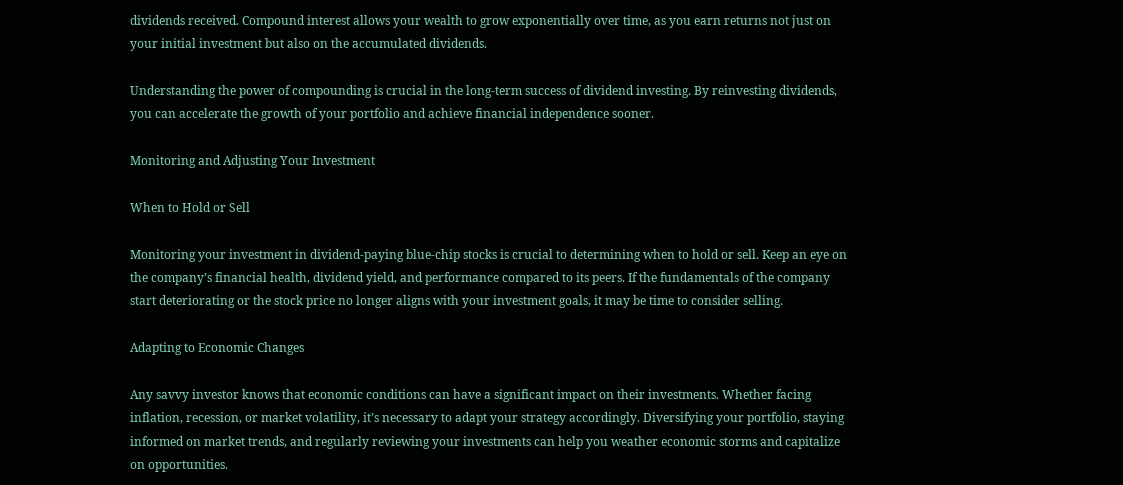dividends received. Compound interest allows your wealth to grow exponentially over time, as you earn returns not just on your initial investment but also on the accumulated dividends.

Understanding the power of compounding is crucial in the long-term success of dividend investing. By reinvesting dividends, you can accelerate the growth of your portfolio and achieve financial independence sooner.

Monitoring and Adjusting Your Investment

When to Hold or Sell

Monitoring your investment in dividend-paying blue-chip stocks is crucial to determining when to hold or sell. Keep an eye on the company’s financial health, dividend yield, and performance compared to its peers. If the fundamentals of the company start deteriorating or the stock price no longer aligns with your investment goals, it may be time to consider selling.

Adapting to Economic Changes

Any savvy investor knows that economic conditions can have a significant impact on their investments. Whether facing inflation, recession, or market volatility, it’s necessary to adapt your strategy accordingly. Diversifying your portfolio, staying informed on market trends, and regularly reviewing your investments can help you weather economic storms and capitalize on opportunities.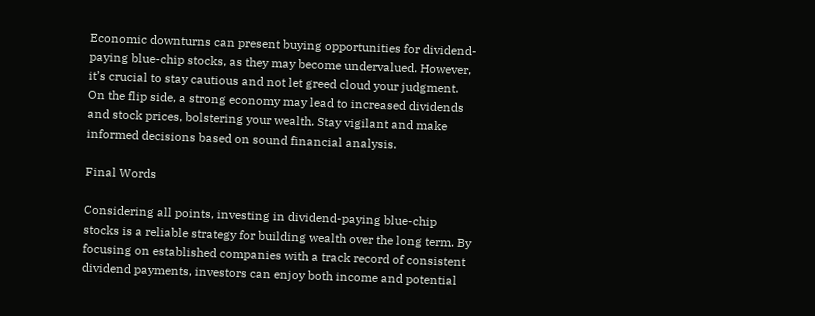Economic downturns can present buying opportunities for dividend-paying blue-chip stocks, as they may become undervalued. However, it’s crucial to stay cautious and not let greed cloud your judgment. On the flip side, a strong economy may lead to increased dividends and stock prices, bolstering your wealth. Stay vigilant and make informed decisions based on sound financial analysis.

Final Words

Considering all points, investing in dividend-paying blue-chip stocks is a reliable strategy for building wealth over the long term. By focusing on established companies with a track record of consistent dividend payments, investors can enjoy both income and potential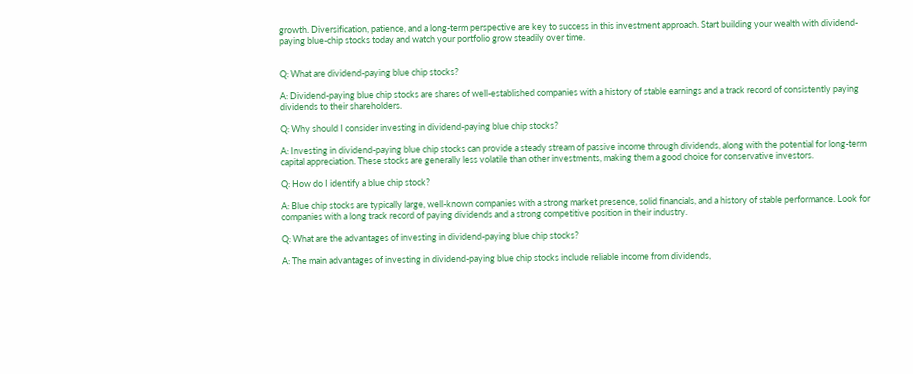growth. Diversification, patience, and a long-term perspective are key to success in this investment approach. Start building your wealth with dividend-paying blue-chip stocks today and watch your portfolio grow steadily over time.


Q: What are dividend-paying blue chip stocks?

A: Dividend-paying blue chip stocks are shares of well-established companies with a history of stable earnings and a track record of consistently paying dividends to their shareholders.

Q: Why should I consider investing in dividend-paying blue chip stocks?

A: Investing in dividend-paying blue chip stocks can provide a steady stream of passive income through dividends, along with the potential for long-term capital appreciation. These stocks are generally less volatile than other investments, making them a good choice for conservative investors.

Q: How do I identify a blue chip stock?

A: Blue chip stocks are typically large, well-known companies with a strong market presence, solid financials, and a history of stable performance. Look for companies with a long track record of paying dividends and a strong competitive position in their industry.

Q: What are the advantages of investing in dividend-paying blue chip stocks?

A: The main advantages of investing in dividend-paying blue chip stocks include reliable income from dividends,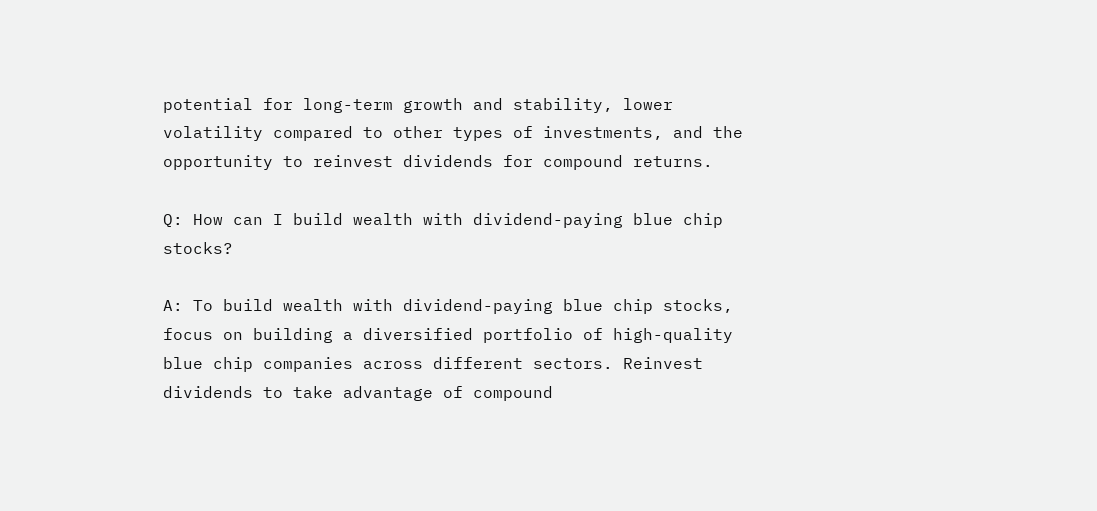potential for long-term growth and stability, lower volatility compared to other types of investments, and the opportunity to reinvest dividends for compound returns.

Q: How can I build wealth with dividend-paying blue chip stocks?

A: To build wealth with dividend-paying blue chip stocks, focus on building a diversified portfolio of high-quality blue chip companies across different sectors. Reinvest dividends to take advantage of compound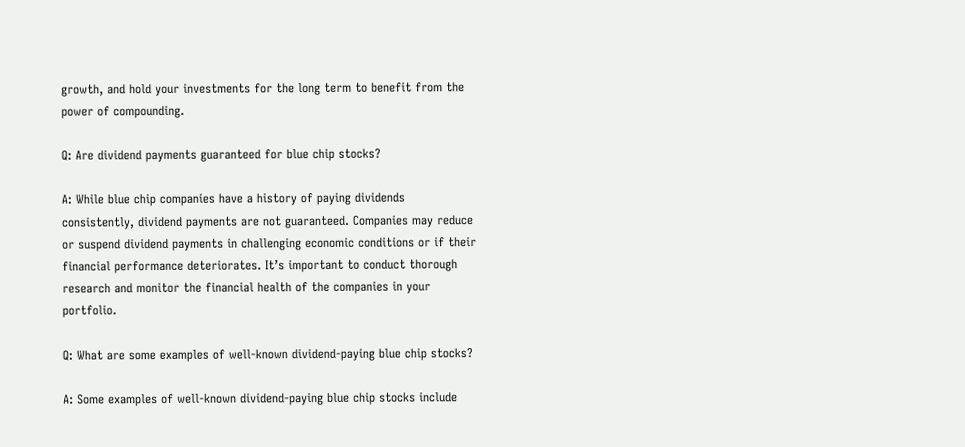growth, and hold your investments for the long term to benefit from the power of compounding.

Q: Are dividend payments guaranteed for blue chip stocks?

A: While blue chip companies have a history of paying dividends consistently, dividend payments are not guaranteed. Companies may reduce or suspend dividend payments in challenging economic conditions or if their financial performance deteriorates. It’s important to conduct thorough research and monitor the financial health of the companies in your portfolio.

Q: What are some examples of well-known dividend-paying blue chip stocks?

A: Some examples of well-known dividend-paying blue chip stocks include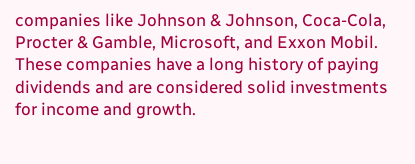companies like Johnson & Johnson, Coca-Cola, Procter & Gamble, Microsoft, and Exxon Mobil. These companies have a long history of paying dividends and are considered solid investments for income and growth.